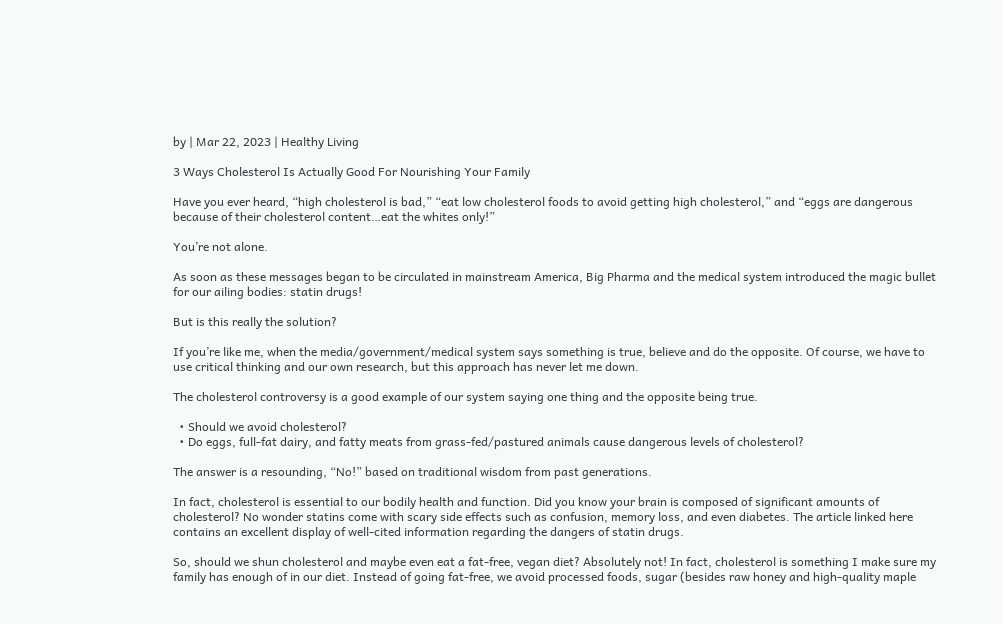by | Mar 22, 2023 | Healthy Living

3 Ways Cholesterol Is Actually Good For Nourishing Your Family

Have you ever heard, “high cholesterol is bad,” “eat low cholesterol foods to avoid getting high cholesterol,” and “eggs are dangerous because of their cholesterol content…eat the whites only!”

You’re not alone.

As soon as these messages began to be circulated in mainstream America, Big Pharma and the medical system introduced the magic bullet for our ailing bodies: statin drugs!

But is this really the solution?

If you’re like me, when the media/government/medical system says something is true, believe and do the opposite. Of course, we have to use critical thinking and our own research, but this approach has never let me down.

The cholesterol controversy is a good example of our system saying one thing and the opposite being true.

  • Should we avoid cholesterol?
  • Do eggs, full-fat dairy, and fatty meats from grass-fed/pastured animals cause dangerous levels of cholesterol?

The answer is a resounding, “No!” based on traditional wisdom from past generations.

In fact, cholesterol is essential to our bodily health and function. Did you know your brain is composed of significant amounts of cholesterol? No wonder statins come with scary side effects such as confusion, memory loss, and even diabetes. The article linked here contains an excellent display of well-cited information regarding the dangers of statin drugs.

So, should we shun cholesterol and maybe even eat a fat-free, vegan diet? Absolutely not! In fact, cholesterol is something I make sure my family has enough of in our diet. Instead of going fat-free, we avoid processed foods, sugar (besides raw honey and high-quality maple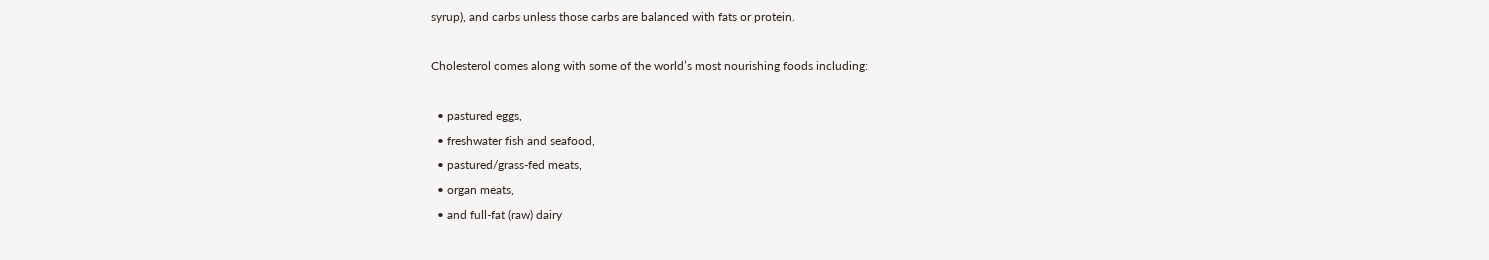syrup), and carbs unless those carbs are balanced with fats or protein.

Cholesterol comes along with some of the world’s most nourishing foods including:

  • pastured eggs,
  • freshwater fish and seafood,
  • pastured/grass-fed meats,
  • organ meats,
  • and full-fat (raw) dairy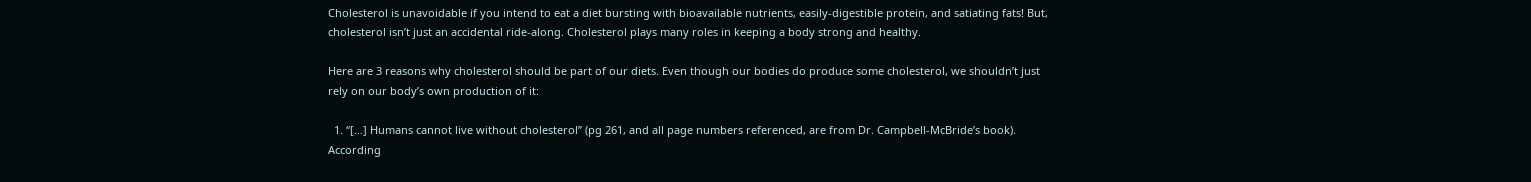Cholesterol is unavoidable if you intend to eat a diet bursting with bioavailable nutrients, easily-digestible protein, and satiating fats! But, cholesterol isn’t just an accidental ride-along. Cholesterol plays many roles in keeping a body strong and healthy.

Here are 3 reasons why cholesterol should be part of our diets. Even though our bodies do produce some cholesterol, we shouldn’t just rely on our body’s own production of it:

  1. “[…] Humans cannot live without cholesterol” (pg 261, and all page numbers referenced, are from Dr. Campbell-McBride’s book). According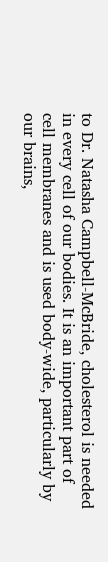to Dr. Natasha Campbell-McBride, cholesterol is needed in every cell of our bodies. It is an important part of cell membranes and is used body-wide, particularly by our brains,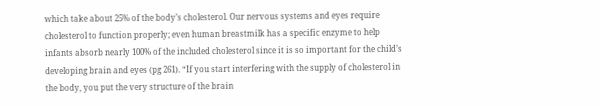which take about 25% of the body’s cholesterol. Our nervous systems and eyes require cholesterol to function properly; even human breastmilk has a specific enzyme to help infants absorb nearly 100% of the included cholesterol since it is so important for the child’s developing brain and eyes (pg 261). “If you start interfering with the supply of cholesterol in the body, you put the very structure of the brain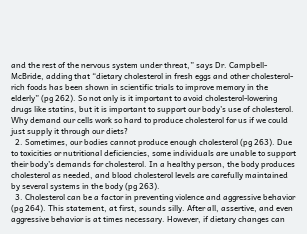and the rest of the nervous system under threat,” says Dr. Campbell-McBride, adding that “dietary cholesterol in fresh eggs and other cholesterol-rich foods has been shown in scientific trials to improve memory in the elderly” (pg 262). So not only is it important to avoid cholesterol-lowering drugs like statins, but it is important to support our body’s use of cholesterol. Why demand our cells work so hard to produce cholesterol for us if we could just supply it through our diets?
  2. Sometimes, our bodies cannot produce enough cholesterol (pg 263). Due to toxicities or nutritional deficiencies, some individuals are unable to support their body’s demands for cholesterol. In a healthy person, the body produces cholesterol as needed, and blood cholesterol levels are carefully maintained by several systems in the body (pg 263).
  3. Cholesterol can be a factor in preventing violence and aggressive behavior (pg 264). This statement, at first, sounds silly. After all, assertive, and even aggressive behavior is at times necessary. However, if dietary changes can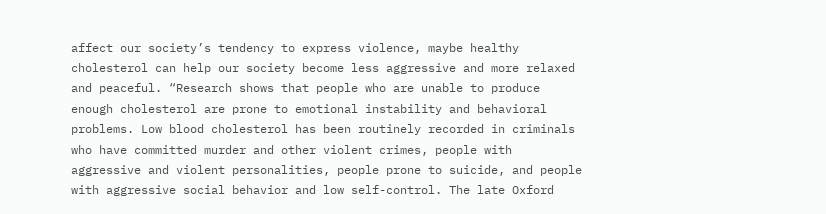affect our society’s tendency to express violence, maybe healthy cholesterol can help our society become less aggressive and more relaxed and peaceful. “Research shows that people who are unable to produce enough cholesterol are prone to emotional instability and behavioral problems. Low blood cholesterol has been routinely recorded in criminals who have committed murder and other violent crimes, people with aggressive and violent personalities, people prone to suicide, and people with aggressive social behavior and low self-control. The late Oxford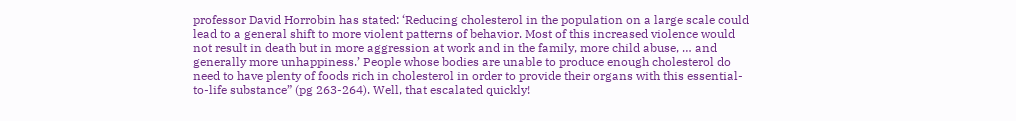professor David Horrobin has stated: ‘Reducing cholesterol in the population on a large scale could lead to a general shift to more violent patterns of behavior. Most of this increased violence would not result in death but in more aggression at work and in the family, more child abuse, … and generally more unhappiness.’ People whose bodies are unable to produce enough cholesterol do need to have plenty of foods rich in cholesterol in order to provide their organs with this essential-to-life substance” (pg 263-264). Well, that escalated quickly!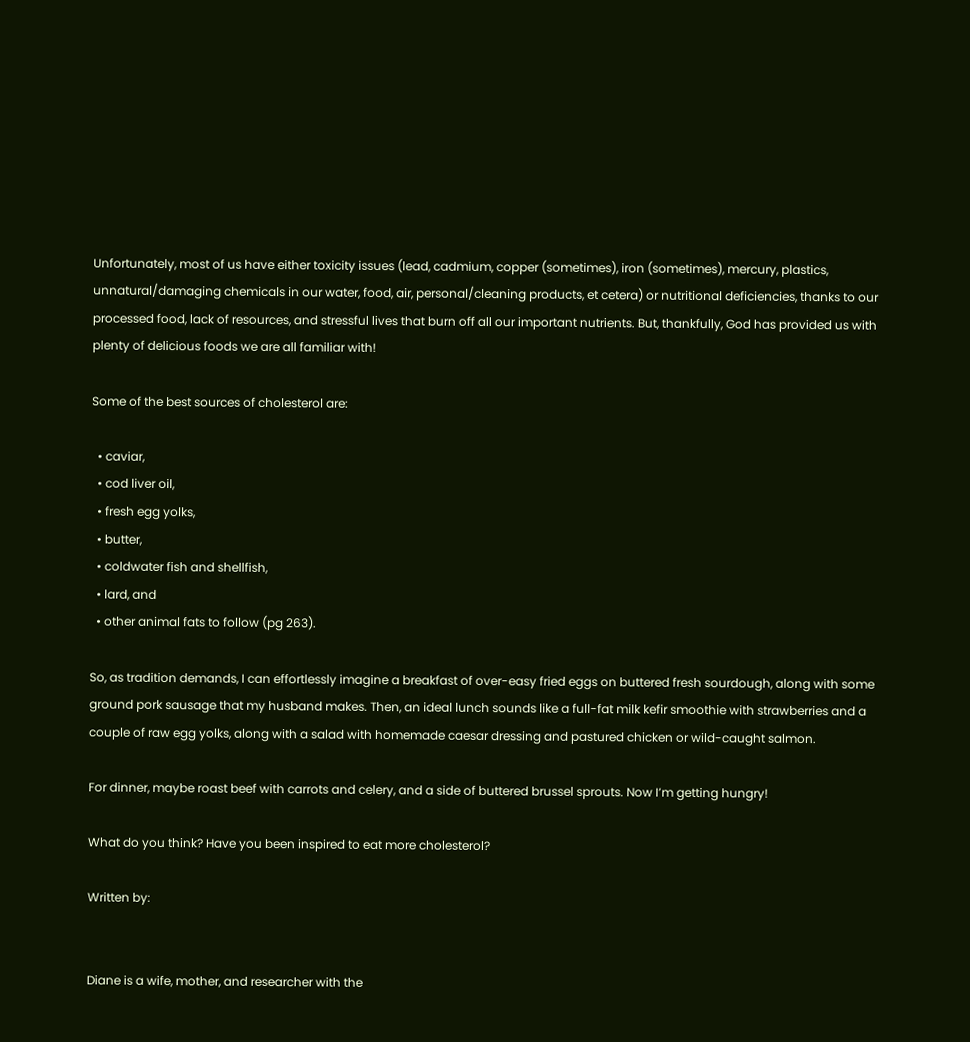Unfortunately, most of us have either toxicity issues (lead, cadmium, copper (sometimes), iron (sometimes), mercury, plastics, unnatural/damaging chemicals in our water, food, air, personal/cleaning products, et cetera) or nutritional deficiencies, thanks to our processed food, lack of resources, and stressful lives that burn off all our important nutrients. But, thankfully, God has provided us with plenty of delicious foods we are all familiar with!

Some of the best sources of cholesterol are:

  • caviar,
  • cod liver oil,
  • fresh egg yolks,
  • butter,
  • coldwater fish and shellfish,
  • lard, and
  • other animal fats to follow (pg 263).

So, as tradition demands, I can effortlessly imagine a breakfast of over-easy fried eggs on buttered fresh sourdough, along with some ground pork sausage that my husband makes. Then, an ideal lunch sounds like a full-fat milk kefir smoothie with strawberries and a couple of raw egg yolks, along with a salad with homemade caesar dressing and pastured chicken or wild-caught salmon.

For dinner, maybe roast beef with carrots and celery, and a side of buttered brussel sprouts. Now I’m getting hungry!

What do you think? Have you been inspired to eat more cholesterol?

Written by:


Diane is a wife, mother, and researcher with the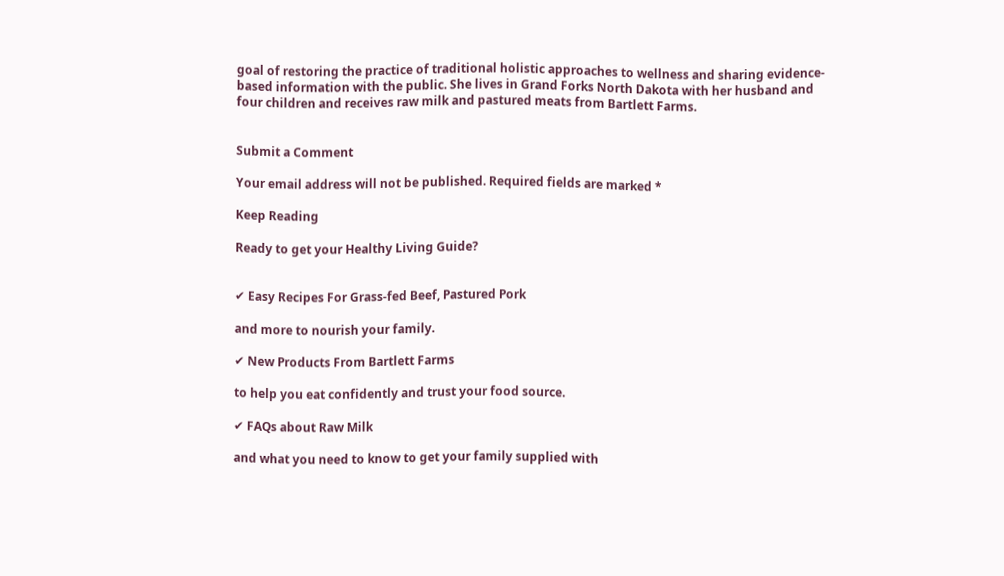goal of restoring the practice of traditional holistic approaches to wellness and sharing evidence-based information with the public. She lives in Grand Forks North Dakota with her husband and four children and receives raw milk and pastured meats from Bartlett Farms.


Submit a Comment

Your email address will not be published. Required fields are marked *

Keep Reading

Ready to get your Healthy Living Guide?


✔ Easy Recipes For Grass-fed Beef, Pastured Pork

and more to nourish your family.

✔ New Products From Bartlett Farms

to help you eat confidently and trust your food source.

✔ FAQs about Raw Milk

and what you need to know to get your family supplied with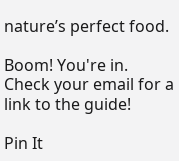nature’s perfect food.

Boom! You're in. Check your email for a link to the guide!

Pin It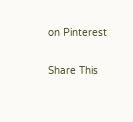on Pinterest

Share This